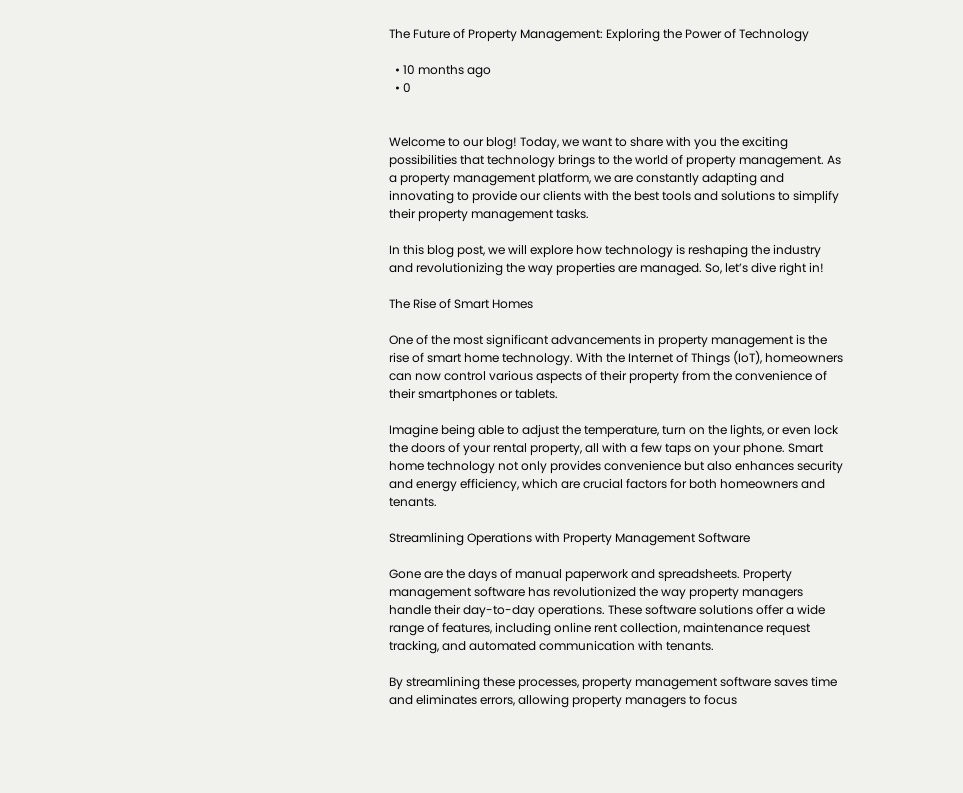The Future of Property Management: Exploring the Power of Technology

  • 10 months ago
  • 0


Welcome to our blog! Today, we want to share with you the exciting possibilities that technology brings to the world of property management. As a property management platform, we are constantly adapting and innovating to provide our clients with the best tools and solutions to simplify their property management tasks.

In this blog post, we will explore how technology is reshaping the industry and revolutionizing the way properties are managed. So, let’s dive right in!

The Rise of Smart Homes

One of the most significant advancements in property management is the rise of smart home technology. With the Internet of Things (IoT), homeowners can now control various aspects of their property from the convenience of their smartphones or tablets.

Imagine being able to adjust the temperature, turn on the lights, or even lock the doors of your rental property, all with a few taps on your phone. Smart home technology not only provides convenience but also enhances security and energy efficiency, which are crucial factors for both homeowners and tenants.

Streamlining Operations with Property Management Software

Gone are the days of manual paperwork and spreadsheets. Property management software has revolutionized the way property managers handle their day-to-day operations. These software solutions offer a wide range of features, including online rent collection, maintenance request tracking, and automated communication with tenants.

By streamlining these processes, property management software saves time and eliminates errors, allowing property managers to focus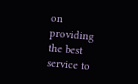on providing the best service to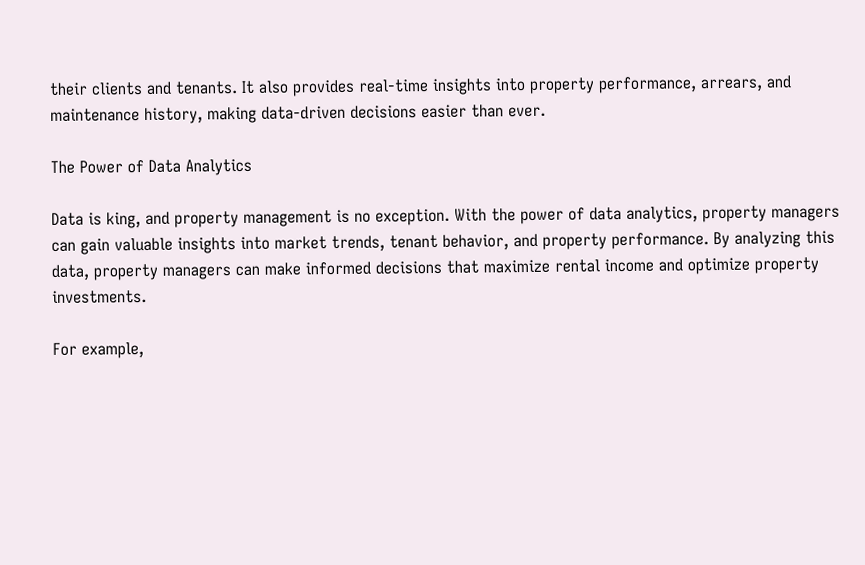their clients and tenants. It also provides real-time insights into property performance, arrears, and maintenance history, making data-driven decisions easier than ever.

The Power of Data Analytics

Data is king, and property management is no exception. With the power of data analytics, property managers can gain valuable insights into market trends, tenant behavior, and property performance. By analyzing this data, property managers can make informed decisions that maximize rental income and optimize property investments.

For example,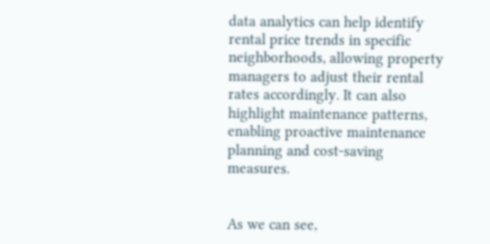data analytics can help identify rental price trends in specific neighborhoods, allowing property managers to adjust their rental rates accordingly. It can also highlight maintenance patterns, enabling proactive maintenance planning and cost-saving measures.


As we can see,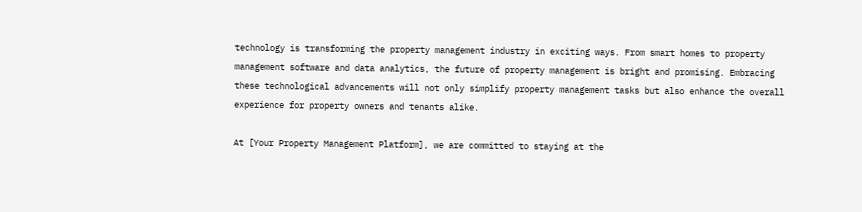technology is transforming the property management industry in exciting ways. From smart homes to property management software and data analytics, the future of property management is bright and promising. Embracing these technological advancements will not only simplify property management tasks but also enhance the overall experience for property owners and tenants alike.

At [Your Property Management Platform], we are committed to staying at the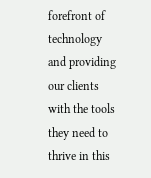forefront of technology and providing our clients with the tools they need to thrive in this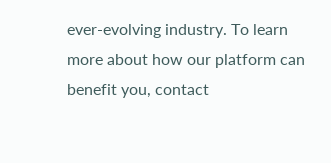ever-evolving industry. To learn more about how our platform can benefit you, contact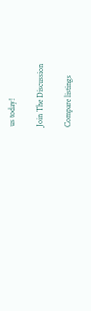us today!

Join The Discussion

Compare listings